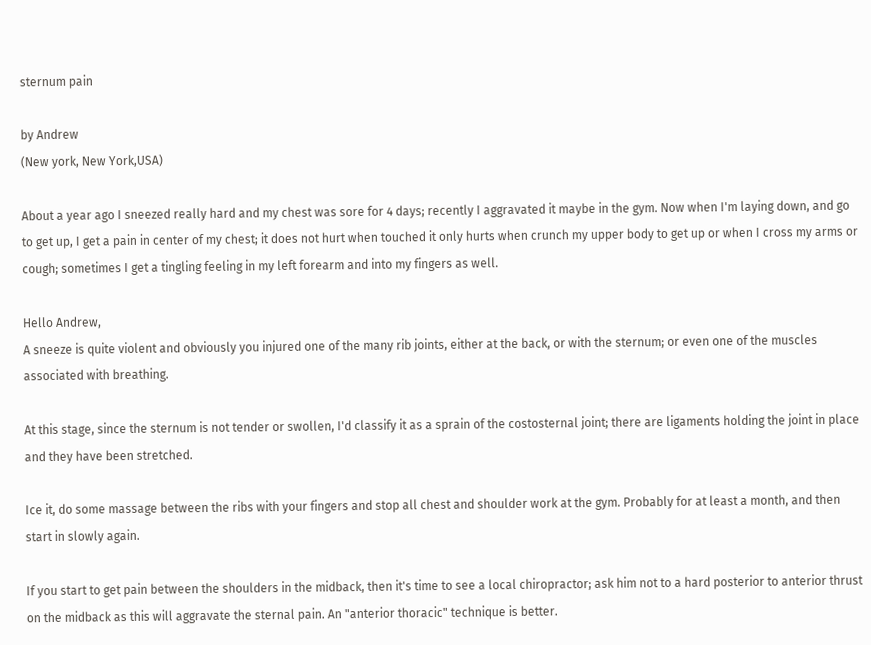sternum pain

by Andrew
(New york, New York,USA)

About a year ago I sneezed really hard and my chest was sore for 4 days; recently I aggravated it maybe in the gym. Now when I'm laying down, and go to get up, I get a pain in center of my chest; it does not hurt when touched it only hurts when crunch my upper body to get up or when I cross my arms or cough; sometimes I get a tingling feeling in my left forearm and into my fingers as well.

Hello Andrew,
A sneeze is quite violent and obviously you injured one of the many rib joints, either at the back, or with the sternum; or even one of the muscles associated with breathing.

At this stage, since the sternum is not tender or swollen, I'd classify it as a sprain of the costosternal joint; there are ligaments holding the joint in place and they have been stretched.

Ice it, do some massage between the ribs with your fingers and stop all chest and shoulder work at the gym. Probably for at least a month, and then start in slowly again.

If you start to get pain between the shoulders in the midback, then it's time to see a local chiropractor; ask him not to a hard posterior to anterior thrust on the midback as this will aggravate the sternal pain. An "anterior thoracic" technique is better.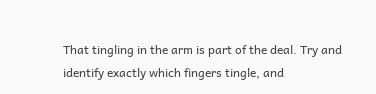That tingling in the arm is part of the deal. Try and identify exactly which fingers tingle, and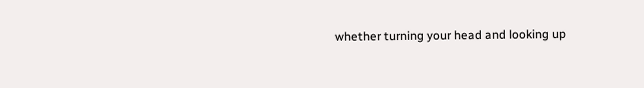whether turning your head and looking up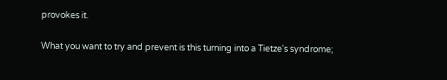provokes it.

What you want to try and prevent is this turning into a Tietze's syndrome;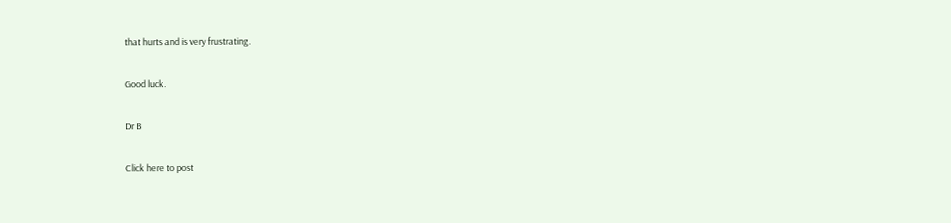that hurts and is very frustrating.

Good luck.

Dr B

Click here to post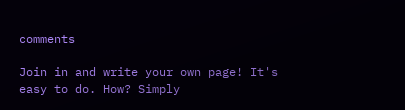comments

Join in and write your own page! It's easy to do. How? Simply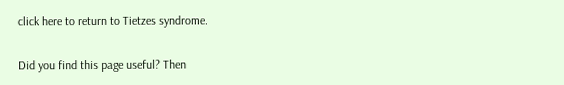click here to return to Tietzes syndrome.

Did you find this page useful? Then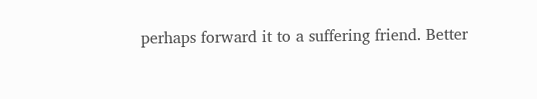perhaps forward it to a suffering friend. Better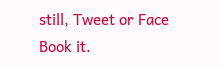still, Tweet or Face Book it.